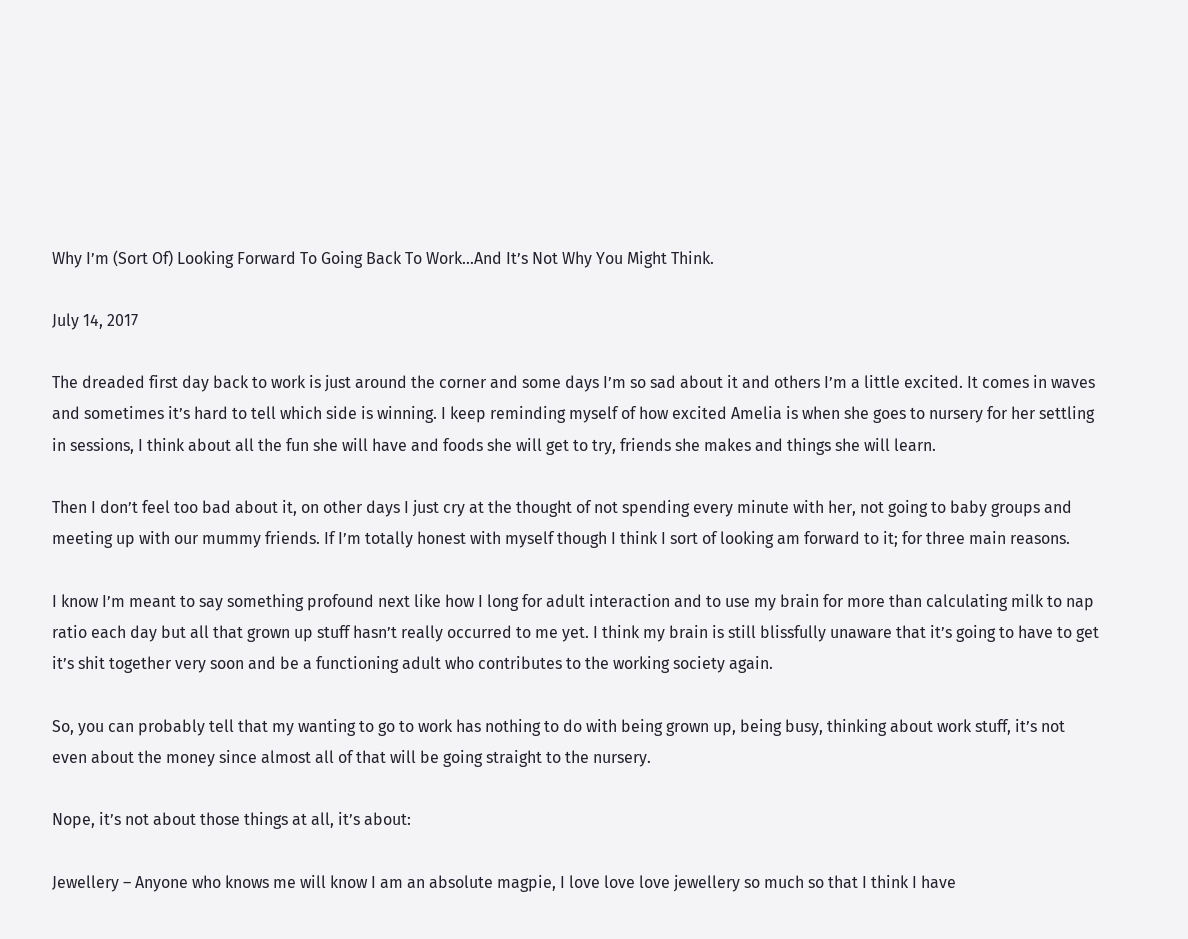Why I’m (Sort Of) Looking Forward To Going Back To Work…And It’s Not Why You Might Think.

July 14, 2017

The dreaded first day back to work is just around the corner and some days I’m so sad about it and others I’m a little excited. It comes in waves and sometimes it’s hard to tell which side is winning. I keep reminding myself of how excited Amelia is when she goes to nursery for her settling in sessions, I think about all the fun she will have and foods she will get to try, friends she makes and things she will learn.

Then I don’t feel too bad about it, on other days I just cry at the thought of not spending every minute with her, not going to baby groups and meeting up with our mummy friends. If I’m totally honest with myself though I think I sort of looking am forward to it; for three main reasons.

I know I’m meant to say something profound next like how I long for adult interaction and to use my brain for more than calculating milk to nap ratio each day but all that grown up stuff hasn’t really occurred to me yet. I think my brain is still blissfully unaware that it’s going to have to get it’s shit together very soon and be a functioning adult who contributes to the working society again.

So, you can probably tell that my wanting to go to work has nothing to do with being grown up, being busy, thinking about work stuff, it’s not even about the money since almost all of that will be going straight to the nursery.

Nope, it’s not about those things at all, it’s about:

Jewellery – Anyone who knows me will know I am an absolute magpie, I love love love jewellery so much so that I think I have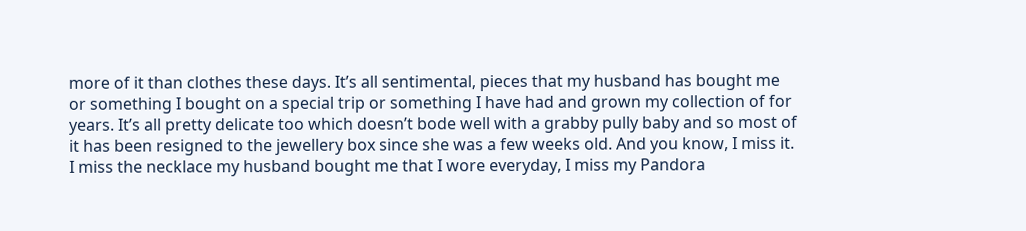more of it than clothes these days. It’s all sentimental, pieces that my husband has bought me or something I bought on a special trip or something I have had and grown my collection of for years. It’s all pretty delicate too which doesn’t bode well with a grabby pully baby and so most of it has been resigned to the jewellery box since she was a few weeks old. And you know, I miss it. I miss the necklace my husband bought me that I wore everyday, I miss my Pandora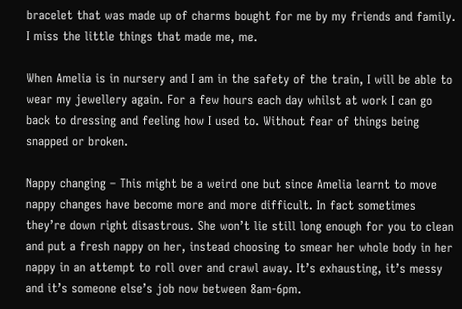bracelet that was made up of charms bought for me by my friends and family. I miss the little things that made me, me.

When Amelia is in nursery and I am in the safety of the train, I will be able to wear my jewellery again. For a few hours each day whilst at work I can go back to dressing and feeling how I used to. Without fear of things being snapped or broken.

Nappy changing – This might be a weird one but since Amelia learnt to move nappy changes have become more and more difficult. In fact sometimes they’re down right disastrous. She won’t lie still long enough for you to clean and put a fresh nappy on her, instead choosing to smear her whole body in her nappy in an attempt to roll over and crawl away. It’s exhausting, it’s messy and it’s someone else’s job now between 8am-6pm.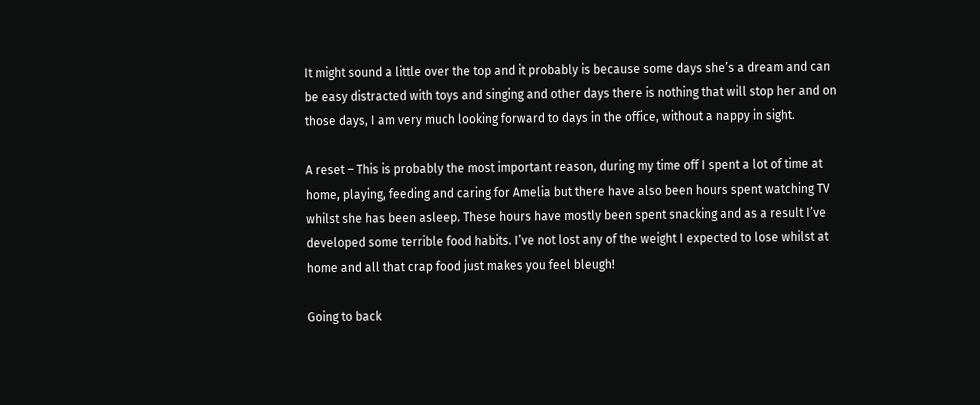It might sound a little over the top and it probably is because some days she’s a dream and can be easy distracted with toys and singing and other days there is nothing that will stop her and on those days, I am very much looking forward to days in the office, without a nappy in sight.

A reset – This is probably the most important reason, during my time off I spent a lot of time at home, playing, feeding and caring for Amelia but there have also been hours spent watching TV whilst she has been asleep. These hours have mostly been spent snacking and as a result I’ve developed some terrible food habits. I’ve not lost any of the weight I expected to lose whilst at home and all that crap food just makes you feel bleugh!

Going to back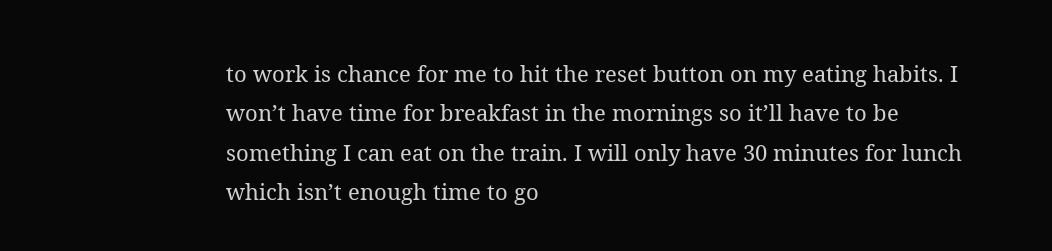to work is chance for me to hit the reset button on my eating habits. I won’t have time for breakfast in the mornings so it’ll have to be something I can eat on the train. I will only have 30 minutes for lunch which isn’t enough time to go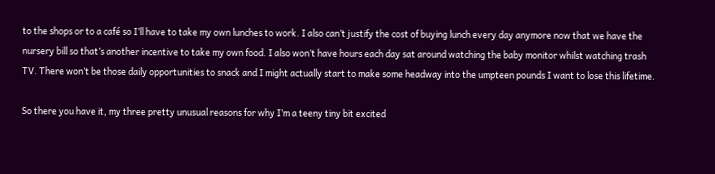to the shops or to a café so I’ll have to take my own lunches to work. I also can’t justify the cost of buying lunch every day anymore now that we have the nursery bill so that’s another incentive to take my own food. I also won’t have hours each day sat around watching the baby monitor whilst watching trash TV. There won’t be those daily opportunities to snack and I might actually start to make some headway into the umpteen pounds I want to lose this lifetime.

So there you have it, my three pretty unusual reasons for why I’m a teeny tiny bit excited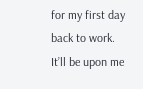for my first day back to work. It’ll be upon me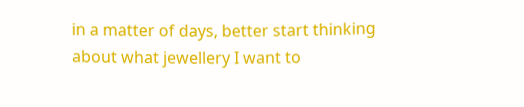in a matter of days, better start thinking about what jewellery I want to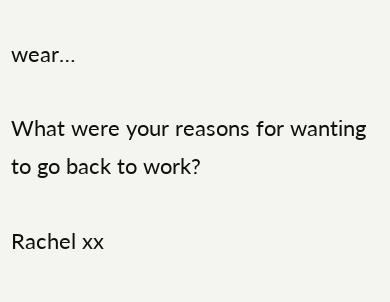wear…

What were your reasons for wanting to go back to work?

Rachel xx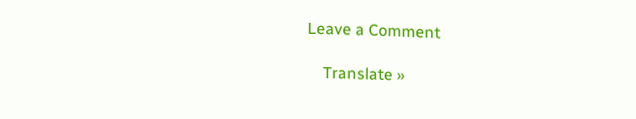Leave a Comment

    Translate »